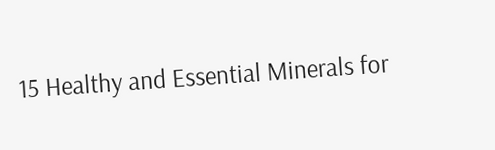15 Healthy and Essential Minerals for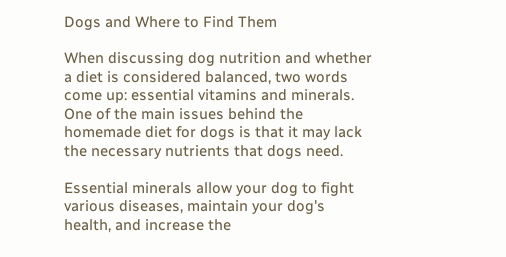Dogs and Where to Find Them

When discussing dog nutrition and whether a diet is considered balanced, two words come up: essential vitamins and minerals. One of the main issues behind the homemade diet for dogs is that it may lack the necessary nutrients that dogs need.

Essential minerals allow your dog to fight various diseases, maintain your dog's health, and increase the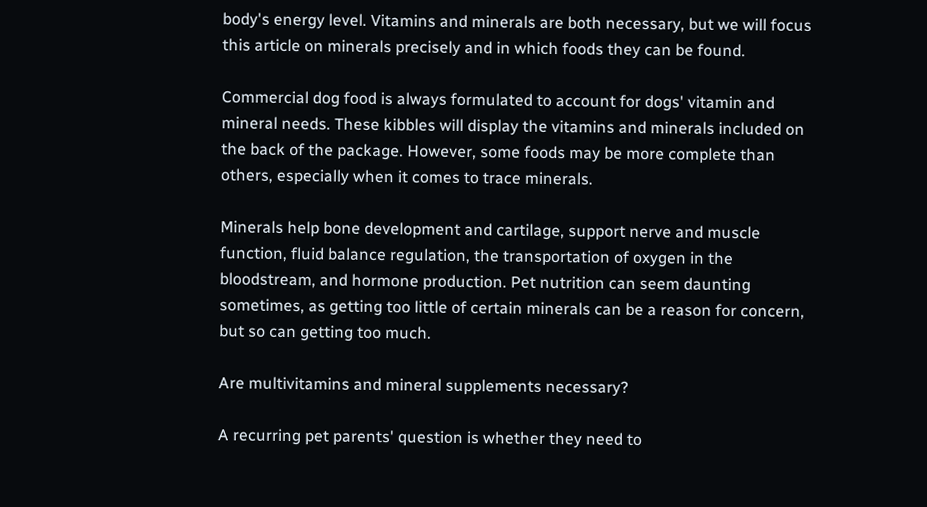body's energy level. Vitamins and minerals are both necessary, but we will focus this article on minerals precisely and in which foods they can be found.

Commercial dog food is always formulated to account for dogs' vitamin and mineral needs. These kibbles will display the vitamins and minerals included on the back of the package. However, some foods may be more complete than others, especially when it comes to trace minerals.

Minerals help bone development and cartilage, support nerve and muscle function, fluid balance regulation, the transportation of oxygen in the bloodstream, and hormone production. Pet nutrition can seem daunting sometimes, as getting too little of certain minerals can be a reason for concern, but so can getting too much.

Are multivitamins and mineral supplements necessary?

A recurring pet parents' question is whether they need to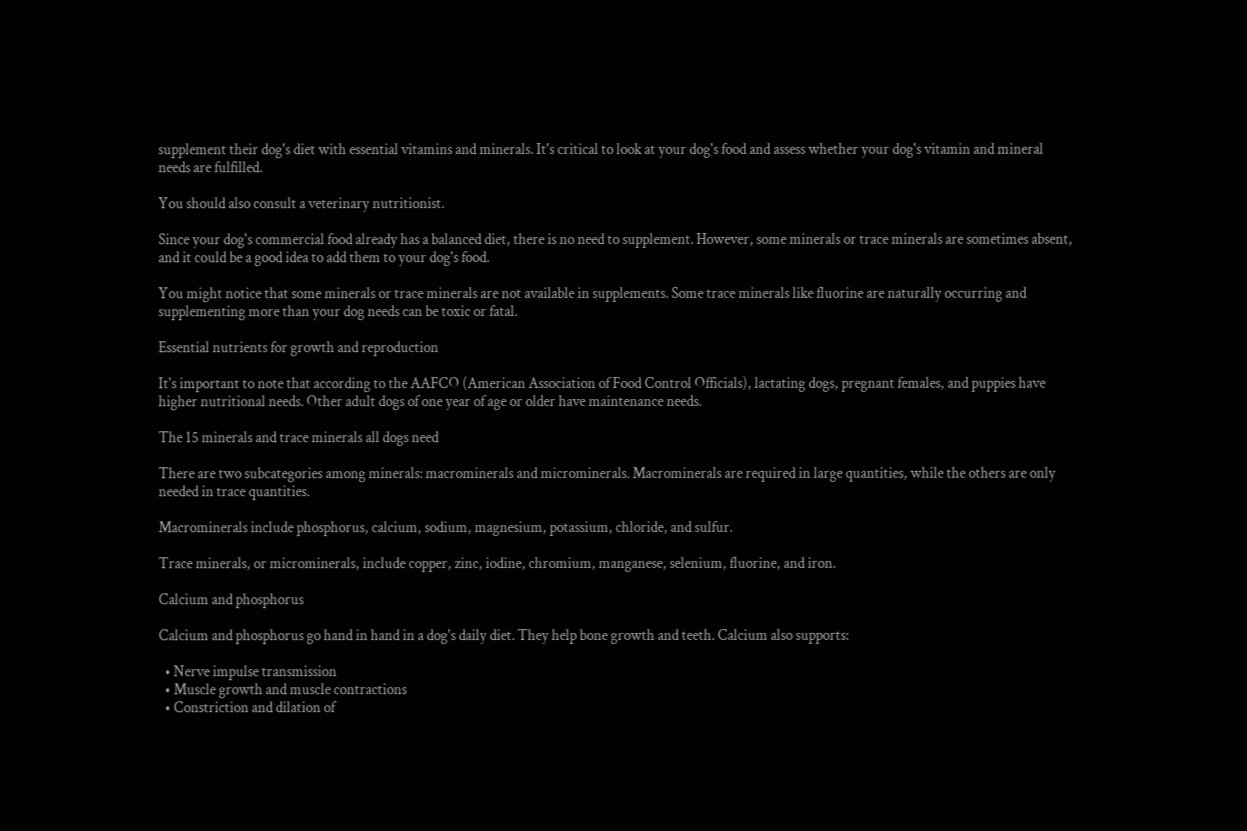supplement their dog's diet with essential vitamins and minerals. It's critical to look at your dog's food and assess whether your dog's vitamin and mineral needs are fulfilled.

You should also consult a veterinary nutritionist.

Since your dog's commercial food already has a balanced diet, there is no need to supplement. However, some minerals or trace minerals are sometimes absent, and it could be a good idea to add them to your dog's food.

You might notice that some minerals or trace minerals are not available in supplements. Some trace minerals like fluorine are naturally occurring and supplementing more than your dog needs can be toxic or fatal.

Essential nutrients for growth and reproduction

It's important to note that according to the AAFCO (American Association of Food Control Officials), lactating dogs, pregnant females, and puppies have higher nutritional needs. Other adult dogs of one year of age or older have maintenance needs.

The 15 minerals and trace minerals all dogs need

There are two subcategories among minerals: macrominerals and microminerals. Macrominerals are required in large quantities, while the others are only needed in trace quantities.

Macrominerals include phosphorus, calcium, sodium, magnesium, potassium, chloride, and sulfur.

Trace minerals, or microminerals, include copper, zinc, iodine, chromium, manganese, selenium, fluorine, and iron.

Calcium and phosphorus

Calcium and phosphorus go hand in hand in a dog's daily diet. They help bone growth and teeth. Calcium also supports:

  • Nerve impulse transmission
  • Muscle growth and muscle contractions
  • Constriction and dilation of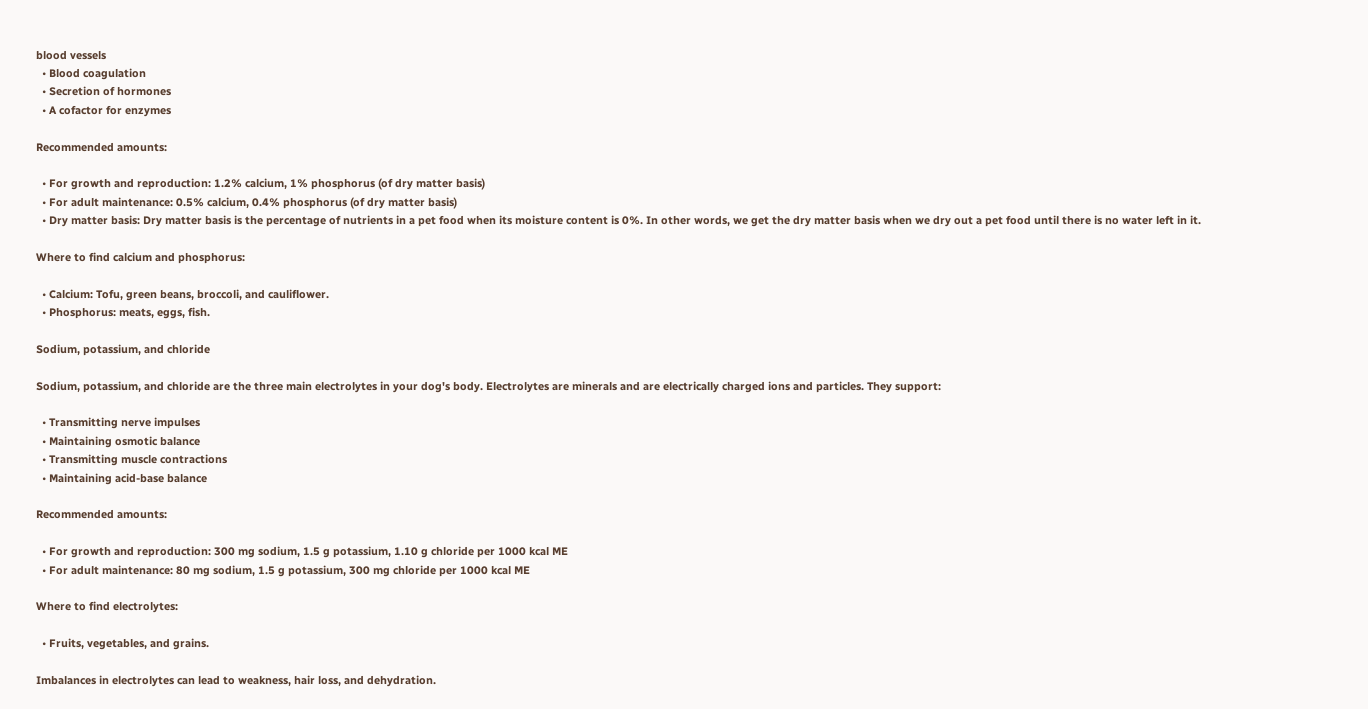blood vessels
  • Blood coagulation
  • Secretion of hormones
  • A cofactor for enzymes

Recommended amounts:

  • For growth and reproduction: 1.2% calcium, 1% phosphorus (of dry matter basis)
  • For adult maintenance: 0.5% calcium, 0.4% phosphorus (of dry matter basis)
  • Dry matter basis: Dry matter basis is the percentage of nutrients in a pet food when its moisture content is 0%. In other words, we get the dry matter basis when we dry out a pet food until there is no water left in it.

Where to find calcium and phosphorus:

  • Calcium: Tofu, green beans, broccoli, and cauliflower.
  • Phosphorus: meats, eggs, fish.

Sodium, potassium, and chloride

Sodium, potassium, and chloride are the three main electrolytes in your dog's body. Electrolytes are minerals and are electrically charged ions and particles. They support:

  • Transmitting nerve impulses
  • Maintaining osmotic balance
  • Transmitting muscle contractions
  • Maintaining acid-base balance

Recommended amounts:

  • For growth and reproduction: 300 mg sodium, 1.5 g potassium, 1.10 g chloride per 1000 kcal ME
  • For adult maintenance: 80 mg sodium, 1.5 g potassium, 300 mg chloride per 1000 kcal ME

Where to find electrolytes:

  • Fruits, vegetables, and grains.

Imbalances in electrolytes can lead to weakness, hair loss, and dehydration.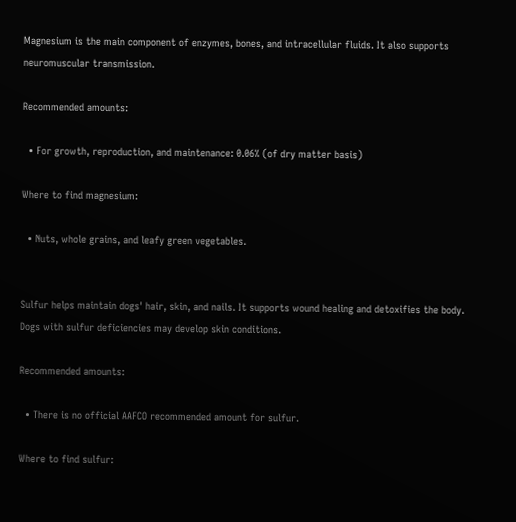Magnesium is the main component of enzymes, bones, and intracellular fluids. It also supports neuromuscular transmission.

Recommended amounts:

  • For growth, reproduction, and maintenance: 0.06% (of dry matter basis)

Where to find magnesium:

  • Nuts, whole grains, and leafy green vegetables.


Sulfur helps maintain dogs' hair, skin, and nails. It supports wound healing and detoxifies the body. Dogs with sulfur deficiencies may develop skin conditions.

Recommended amounts:

  • There is no official AAFCO recommended amount for sulfur.

Where to find sulfur: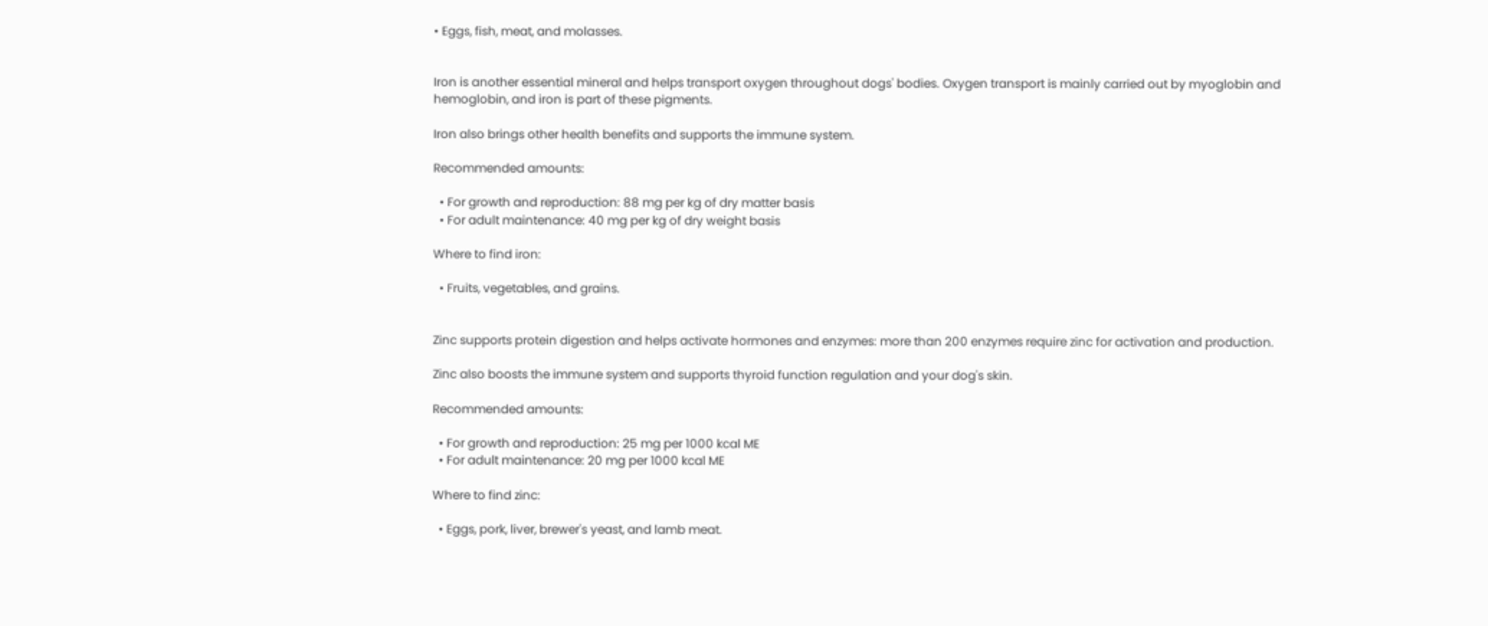• Eggs, fish, meat, and molasses.


Iron is another essential mineral and helps transport oxygen throughout dogs' bodies. Oxygen transport is mainly carried out by myoglobin and hemoglobin, and iron is part of these pigments.

Iron also brings other health benefits and supports the immune system.

Recommended amounts:

  • For growth and reproduction: 88 mg per kg of dry matter basis
  • For adult maintenance: 40 mg per kg of dry weight basis

Where to find iron:

  • Fruits, vegetables, and grains.


Zinc supports protein digestion and helps activate hormones and enzymes: more than 200 enzymes require zinc for activation and production.

Zinc also boosts the immune system and supports thyroid function regulation and your dog's skin.

Recommended amounts:

  • For growth and reproduction: 25 mg per 1000 kcal ME
  • For adult maintenance: 20 mg per 1000 kcal ME

Where to find zinc:

  • Eggs, pork, liver, brewer's yeast, and lamb meat.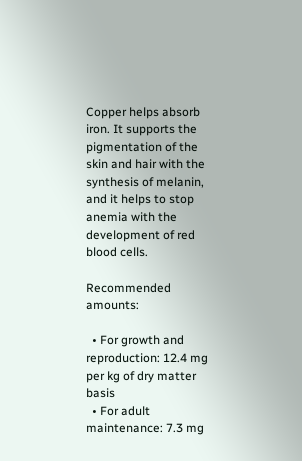Copper helps absorb iron. It supports the pigmentation of the skin and hair with the synthesis of melanin, and it helps to stop anemia with the development of red blood cells.

Recommended amounts:

  • For growth and reproduction: 12.4 mg per kg of dry matter basis
  • For adult maintenance: 7.3 mg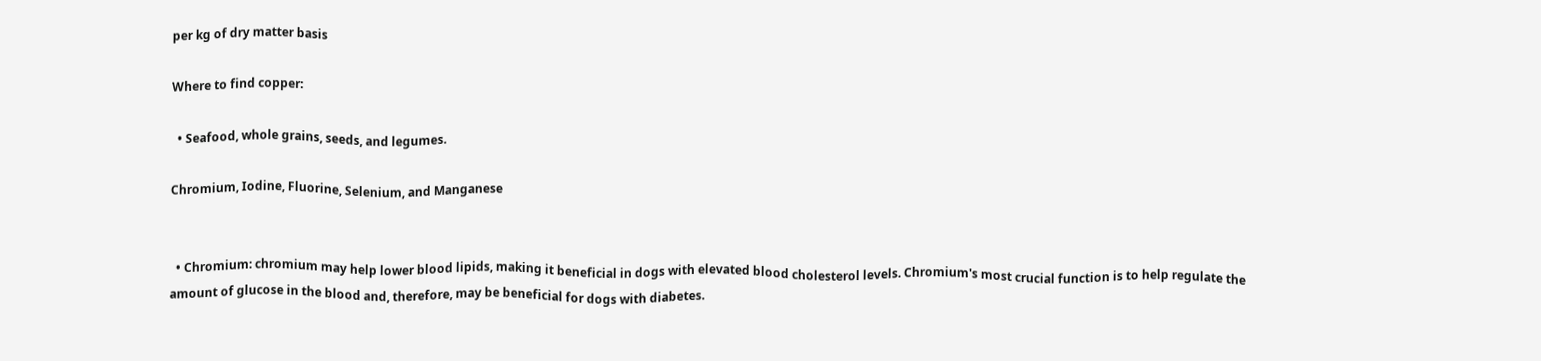per kg of dry matter basis

Where to find copper:

  • Seafood, whole grains, seeds, and legumes.

Chromium, Iodine, Fluorine, Selenium, and Manganese


  • Chromium: chromium may help lower blood lipids, making it beneficial in dogs with elevated blood cholesterol levels. Chromium's most crucial function is to help regulate the amount of glucose in the blood and, therefore, may be beneficial for dogs with diabetes.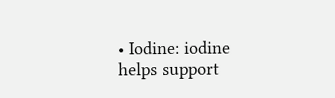• Iodine: iodine helps support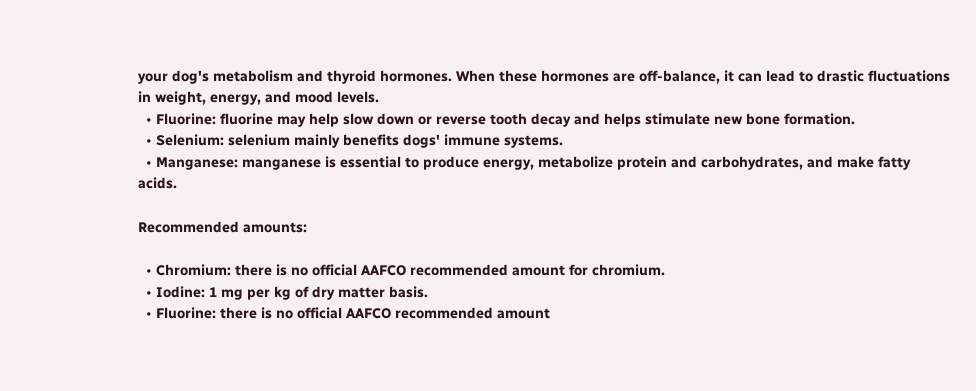your dog's metabolism and thyroid hormones. When these hormones are off-balance, it can lead to drastic fluctuations in weight, energy, and mood levels.
  • Fluorine: fluorine may help slow down or reverse tooth decay and helps stimulate new bone formation.
  • Selenium: selenium mainly benefits dogs' immune systems.
  • Manganese: manganese is essential to produce energy, metabolize protein and carbohydrates, and make fatty acids.

Recommended amounts:

  • Chromium: there is no official AAFCO recommended amount for chromium.
  • Iodine: 1 mg per kg of dry matter basis.
  • Fluorine: there is no official AAFCO recommended amount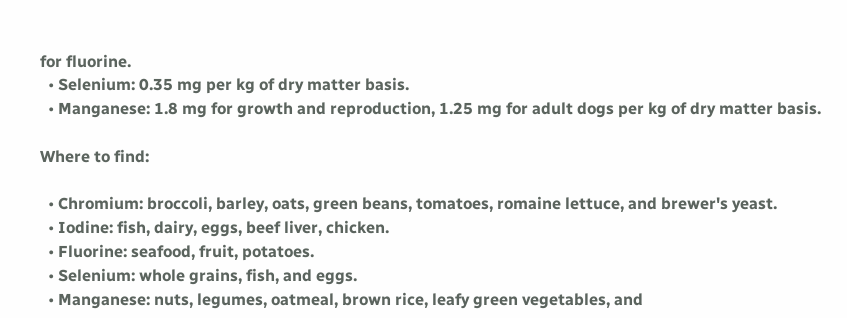for fluorine.
  • Selenium: 0.35 mg per kg of dry matter basis.
  • Manganese: 1.8 mg for growth and reproduction, 1.25 mg for adult dogs per kg of dry matter basis.

Where to find:

  • Chromium: broccoli, barley, oats, green beans, tomatoes, romaine lettuce, and brewer's yeast.
  • Iodine: fish, dairy, eggs, beef liver, chicken.
  • Fluorine: seafood, fruit, potatoes.
  • Selenium: whole grains, fish, and eggs.
  • Manganese: nuts, legumes, oatmeal, brown rice, leafy green vegetables, and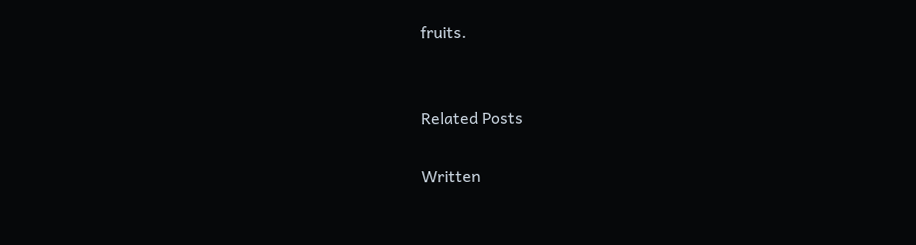fruits.


Related Posts

Written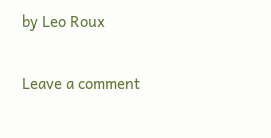by Leo Roux

Leave a comment